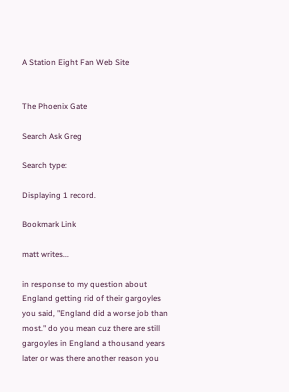A Station Eight Fan Web Site


The Phoenix Gate

Search Ask Greg

Search type:

Displaying 1 record.

Bookmark Link

matt writes...

in response to my question about England getting rid of their gargoyles you said, "England did a worse job than most." do you mean cuz there are still gargoyles in England a thousand years later or was there another reason you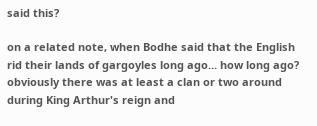said this?

on a related note, when Bodhe said that the English rid their lands of gargoyles long ago... how long ago? obviously there was at least a clan or two around during King Arthur's reign and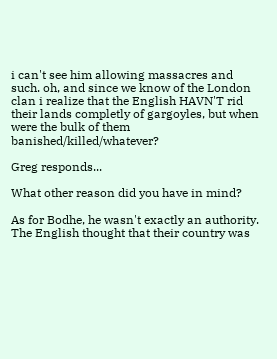i can't see him allowing massacres and such. oh, and since we know of the London clan i realize that the English HAVN'T rid their lands completly of gargoyles, but when were the bulk of them banished/killed/whatever?

Greg responds...

What other reason did you have in mind?

As for Bodhe, he wasn't exactly an authority. The English thought that their country was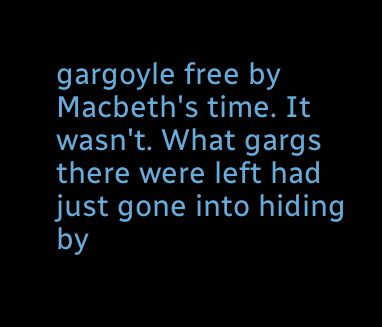gargoyle free by Macbeth's time. It wasn't. What gargs there were left had just gone into hiding by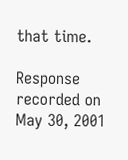that time.

Response recorded on May 30, 2001